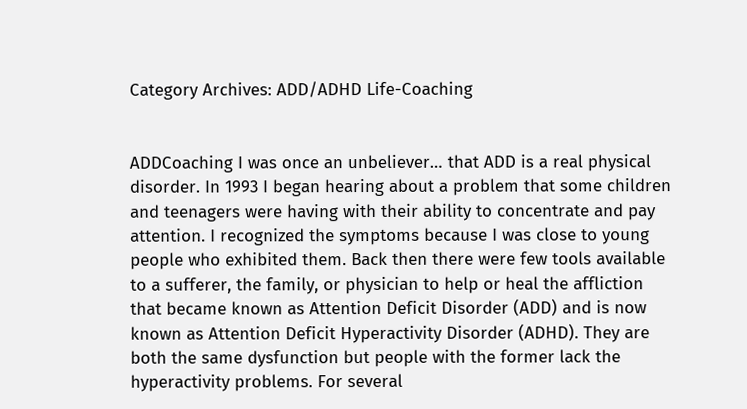Category Archives: ADD/ADHD Life-Coaching


ADDCoaching I was once an unbeliever… that ADD is a real physical disorder. In 1993 I began hearing about a problem that some children and teenagers were having with their ability to concentrate and pay attention. I recognized the symptoms because I was close to young people who exhibited them. Back then there were few tools available to a sufferer, the family, or physician to help or heal the affliction that became known as Attention Deficit Disorder (ADD) and is now known as Attention Deficit Hyperactivity Disorder (ADHD). They are both the same dysfunction but people with the former lack the hyperactivity problems. For several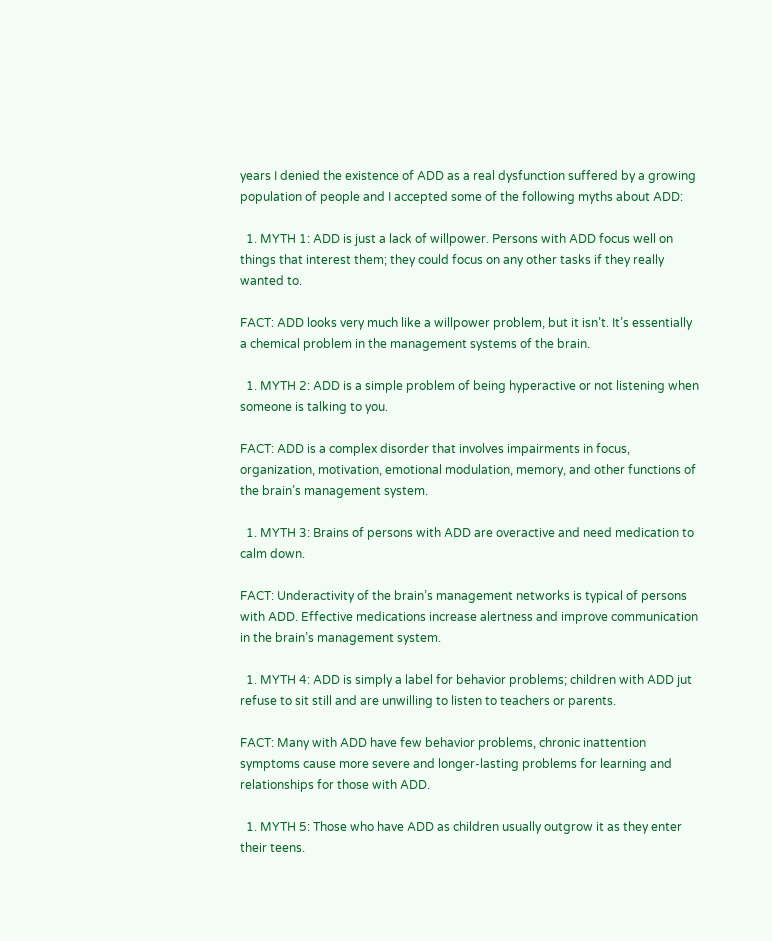years I denied the existence of ADD as a real dysfunction suffered by a growing population of people and I accepted some of the following myths about ADD:

  1. MYTH 1: ADD is just a lack of willpower. Persons with ADD focus well on things that interest them; they could focus on any other tasks if they really wanted to.

FACT: ADD looks very much like a willpower problem, but it isn’t. It’s essentially a chemical problem in the management systems of the brain.

  1. MYTH 2: ADD is a simple problem of being hyperactive or not listening when someone is talking to you.

FACT: ADD is a complex disorder that involves impairments in focus, organization, motivation, emotional modulation, memory, and other functions of the brain’s management system.

  1. MYTH 3: Brains of persons with ADD are overactive and need medication to calm down.

FACT: Underactivity of the brain’s management networks is typical of persons with ADD. Effective medications increase alertness and improve communication in the brain’s management system.

  1. MYTH 4: ADD is simply a label for behavior problems; children with ADD jut refuse to sit still and are unwilling to listen to teachers or parents.

FACT: Many with ADD have few behavior problems, chronic inattention symptoms cause more severe and longer-lasting problems for learning and relationships for those with ADD.

  1. MYTH 5: Those who have ADD as children usually outgrow it as they enter their teens.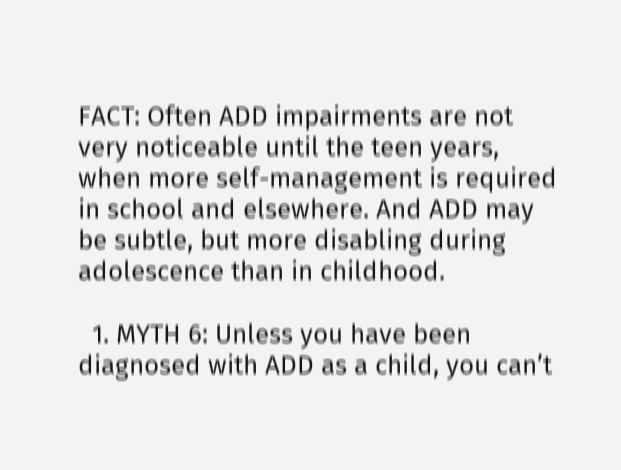FACT: Often ADD impairments are not very noticeable until the teen years, when more self-management is required in school and elsewhere. And ADD may be subtle, but more disabling during adolescence than in childhood.

  1. MYTH 6: Unless you have been diagnosed with ADD as a child, you can’t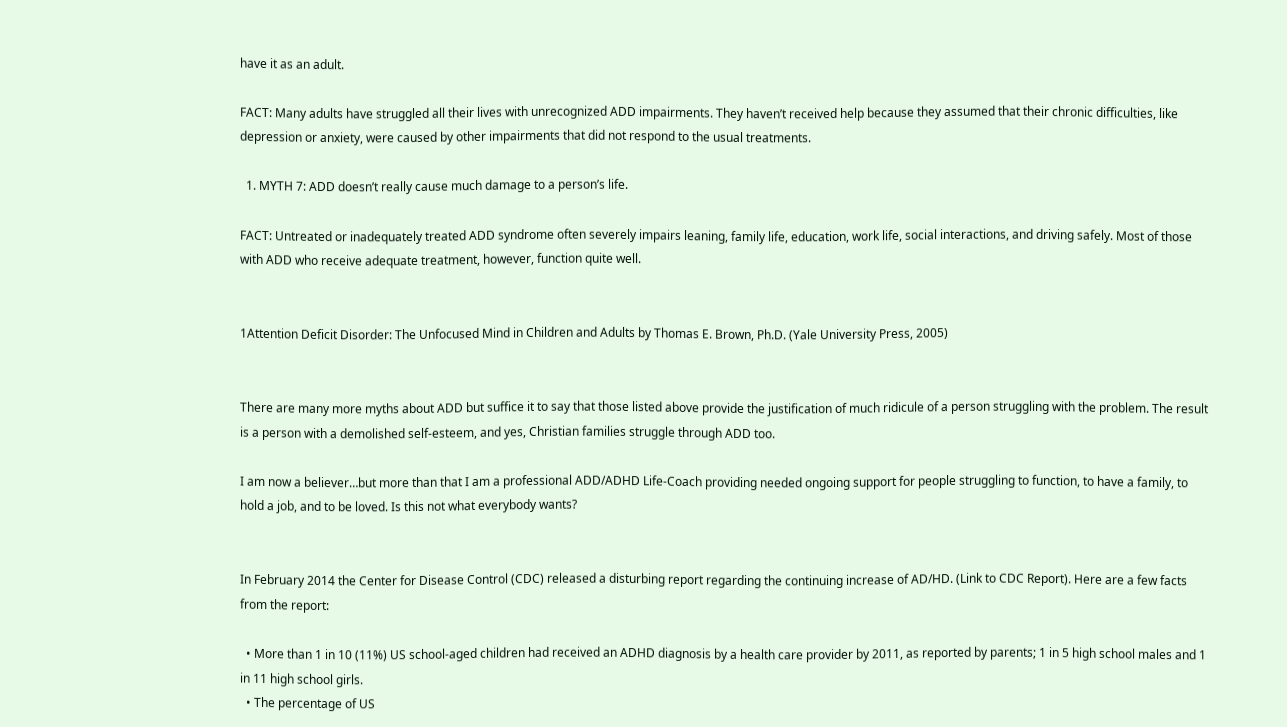have it as an adult.

FACT: Many adults have struggled all their lives with unrecognized ADD impairments. They haven’t received help because they assumed that their chronic difficulties, like depression or anxiety, were caused by other impairments that did not respond to the usual treatments.

  1. MYTH 7: ADD doesn’t really cause much damage to a person’s life.

FACT: Untreated or inadequately treated ADD syndrome often severely impairs leaning, family life, education, work life, social interactions, and driving safely. Most of those with ADD who receive adequate treatment, however, function quite well.


1Attention Deficit Disorder: The Unfocused Mind in Children and Adults by Thomas E. Brown, Ph.D. (Yale University Press, 2005)


There are many more myths about ADD but suffice it to say that those listed above provide the justification of much ridicule of a person struggling with the problem. The result is a person with a demolished self-esteem, and yes, Christian families struggle through ADD too.

I am now a believer…but more than that I am a professional ADD/ADHD Life-Coach providing needed ongoing support for people struggling to function, to have a family, to hold a job, and to be loved. Is this not what everybody wants?


In February 2014 the Center for Disease Control (CDC) released a disturbing report regarding the continuing increase of AD/HD. (Link to CDC Report). Here are a few facts from the report:

  • More than 1 in 10 (11%) US school-aged children had received an ADHD diagnosis by a health care provider by 2011, as reported by parents; 1 in 5 high school males and 1 in 11 high school girls.
  • The percentage of US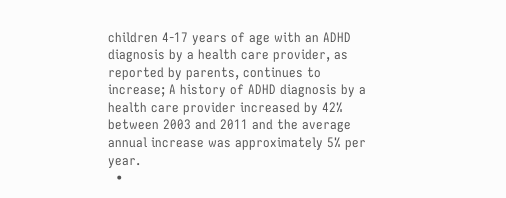children 4-17 years of age with an ADHD diagnosis by a health care provider, as reported by parents, continues to increase; A history of ADHD diagnosis by a health care provider increased by 42% between 2003 and 2011 and the average annual increase was approximately 5% per year.
  •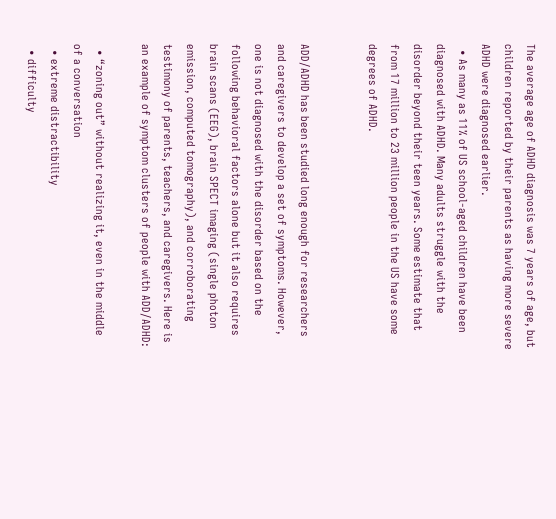The average age of ADHD diagnosis was 7 years of age, but children reported by their parents as having more severe ADHD were diagnosed earlier.
  • As many as 11% of US school-aged children have been diagnosed with ADHD. Many adults struggle with the disorder beyond their teen years. Some estimate that from 17 million to 23 million people in the US have some degrees of ADHD.


ADD/ADHD has been studied long enough for researchers and caregivers to develop a set of symptoms. However, one is not diagnosed with the disorder based on the following behavioral factors alone but it also requires brain scans (EEG), brain SPECT imaging (single photon emission, computed tomography), and corroborating testimony of parents, teachers, and caregivers. Here is an example of symptom clusters of people with ADD/ADHD:

  • “zoning out” without realizing it, even in the middle of a conversation
  • extreme distractibility
  • difficulty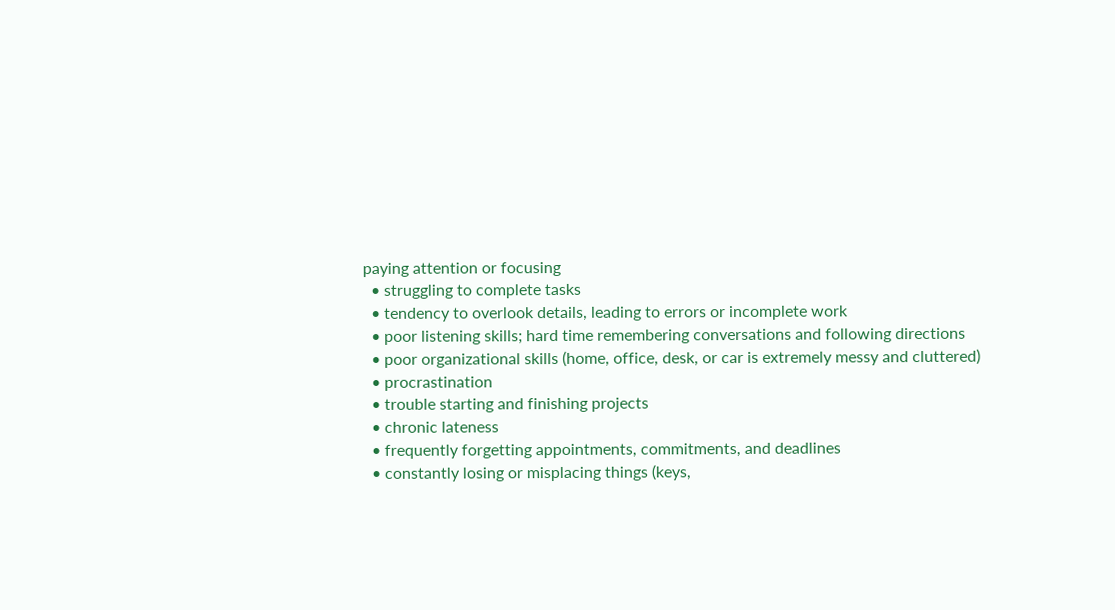paying attention or focusing
  • struggling to complete tasks
  • tendency to overlook details, leading to errors or incomplete work
  • poor listening skills; hard time remembering conversations and following directions
  • poor organizational skills (home, office, desk, or car is extremely messy and cluttered)
  • procrastination
  • trouble starting and finishing projects
  • chronic lateness
  • frequently forgetting appointments, commitments, and deadlines
  • constantly losing or misplacing things (keys,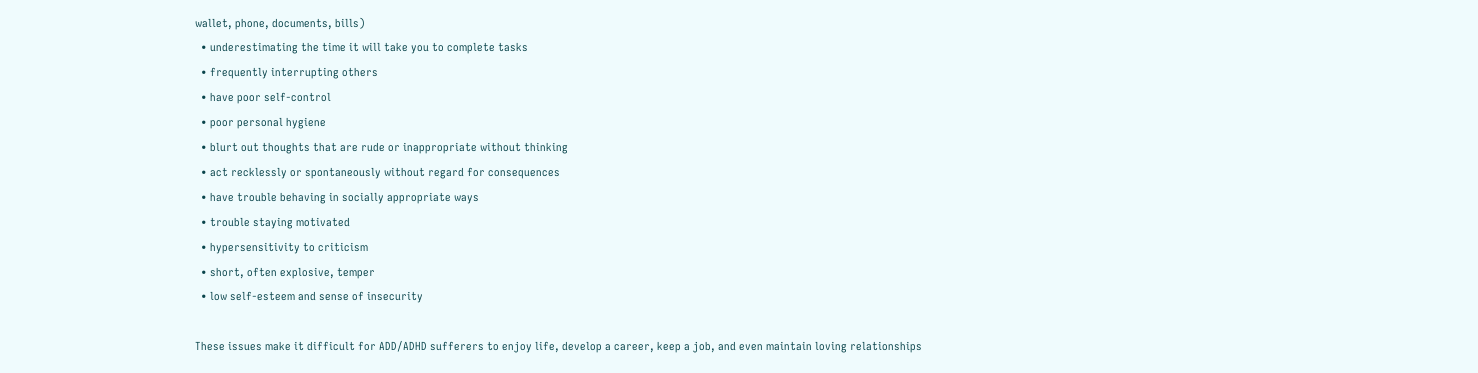wallet, phone, documents, bills)
  • underestimating the time it will take you to complete tasks
  • frequently interrupting others
  • have poor self-control
  • poor personal hygiene
  • blurt out thoughts that are rude or inappropriate without thinking
  • act recklessly or spontaneously without regard for consequences
  • have trouble behaving in socially appropriate ways
  • trouble staying motivated
  • hypersensitivity to criticism
  • short, often explosive, temper
  • low self-esteem and sense of insecurity

These issues make it difficult for ADD/ADHD sufferers to enjoy life, develop a career, keep a job, and even maintain loving relationships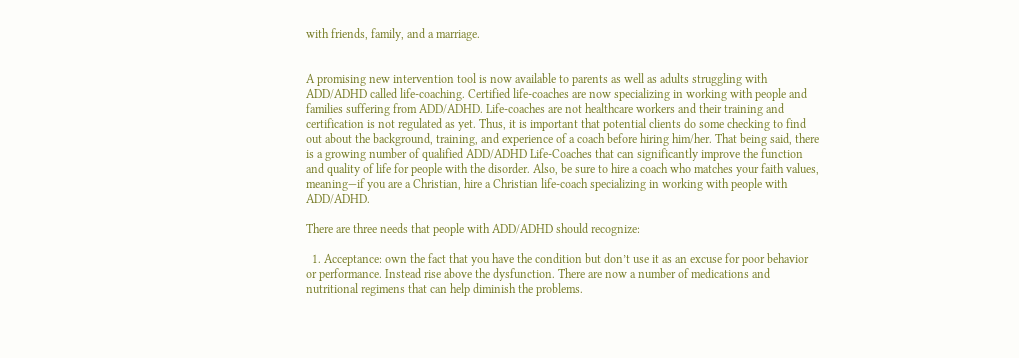with friends, family, and a marriage.


A promising new intervention tool is now available to parents as well as adults struggling with ADD/ADHD called life-coaching. Certified life-coaches are now specializing in working with people and families suffering from ADD/ADHD. Life-coaches are not healthcare workers and their training and certification is not regulated as yet. Thus, it is important that potential clients do some checking to find out about the background, training, and experience of a coach before hiring him/her. That being said, there is a growing number of qualified ADD/ADHD Life-Coaches that can significantly improve the function and quality of life for people with the disorder. Also, be sure to hire a coach who matches your faith values, meaning—if you are a Christian, hire a Christian life-coach specializing in working with people with ADD/ADHD.

There are three needs that people with ADD/ADHD should recognize:

  1. Acceptance: own the fact that you have the condition but don’t use it as an excuse for poor behavior or performance. Instead rise above the dysfunction. There are now a number of medications and nutritional regimens that can help diminish the problems.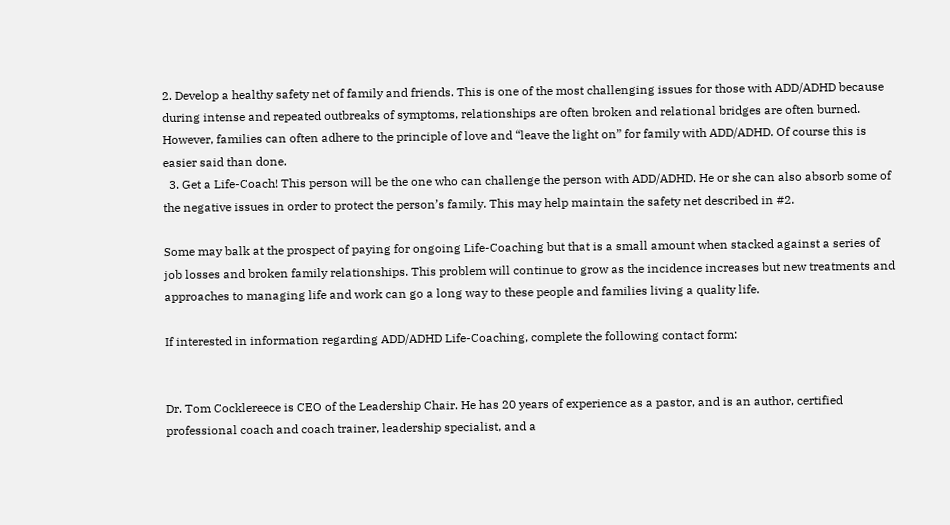2. Develop a healthy safety net of family and friends. This is one of the most challenging issues for those with ADD/ADHD because during intense and repeated outbreaks of symptoms, relationships are often broken and relational bridges are often burned. However, families can often adhere to the principle of love and “leave the light on” for family with ADD/ADHD. Of course this is easier said than done.
  3. Get a Life-Coach! This person will be the one who can challenge the person with ADD/ADHD. He or she can also absorb some of the negative issues in order to protect the person’s family. This may help maintain the safety net described in #2.

Some may balk at the prospect of paying for ongoing Life-Coaching but that is a small amount when stacked against a series of job losses and broken family relationships. This problem will continue to grow as the incidence increases but new treatments and approaches to managing life and work can go a long way to these people and families living a quality life.

If interested in information regarding ADD/ADHD Life-Coaching, complete the following contact form:


Dr. Tom Cocklereece is CEO of the Leadership Chair. He has 20 years of experience as a pastor, and is an author, certified professional coach and coach trainer, leadership specialist, and a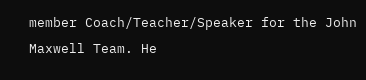member Coach/Teacher/Speaker for the John Maxwell Team. He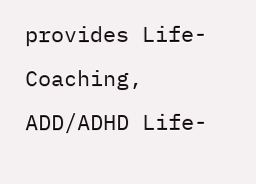provides Life-Coaching, ADD/ADHD Life-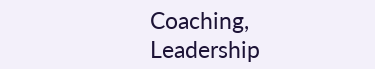Coaching, Leadership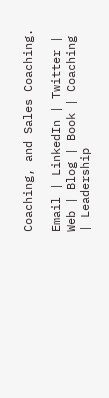Coaching, and Sales Coaching.

Email | LinkedIn | Twitter | Web | Blog | Book | Coaching | Leadership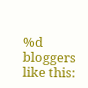%d bloggers like this: